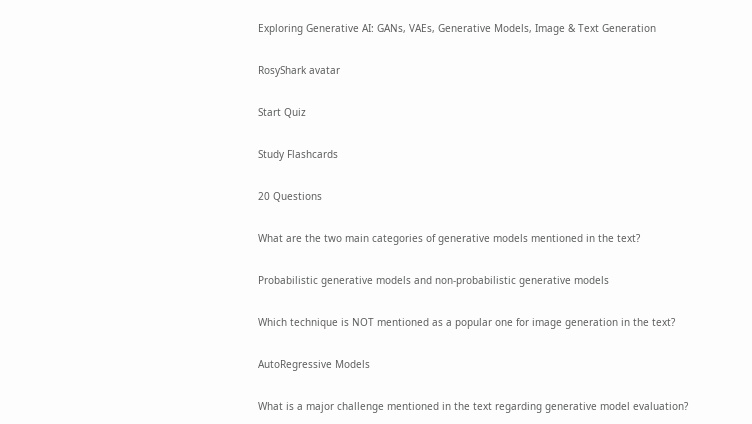Exploring Generative AI: GANs, VAEs, Generative Models, Image & Text Generation

RosyShark avatar

Start Quiz

Study Flashcards

20 Questions

What are the two main categories of generative models mentioned in the text?

Probabilistic generative models and non-probabilistic generative models

Which technique is NOT mentioned as a popular one for image generation in the text?

AutoRegressive Models

What is a major challenge mentioned in the text regarding generative model evaluation?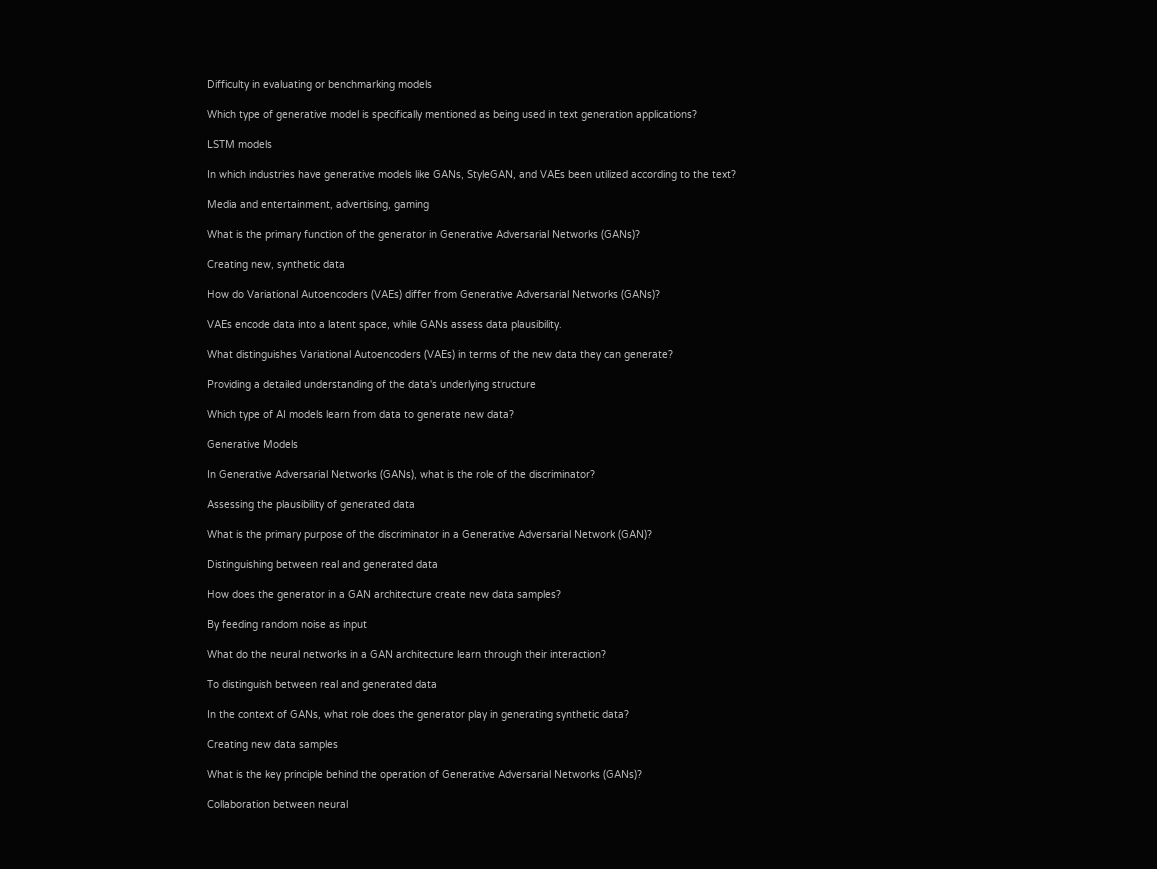Difficulty in evaluating or benchmarking models

Which type of generative model is specifically mentioned as being used in text generation applications?

LSTM models

In which industries have generative models like GANs, StyleGAN, and VAEs been utilized according to the text?

Media and entertainment, advertising, gaming

What is the primary function of the generator in Generative Adversarial Networks (GANs)?

Creating new, synthetic data

How do Variational Autoencoders (VAEs) differ from Generative Adversarial Networks (GANs)?

VAEs encode data into a latent space, while GANs assess data plausibility.

What distinguishes Variational Autoencoders (VAEs) in terms of the new data they can generate?

Providing a detailed understanding of the data's underlying structure

Which type of AI models learn from data to generate new data?

Generative Models

In Generative Adversarial Networks (GANs), what is the role of the discriminator?

Assessing the plausibility of generated data

What is the primary purpose of the discriminator in a Generative Adversarial Network (GAN)?

Distinguishing between real and generated data

How does the generator in a GAN architecture create new data samples?

By feeding random noise as input

What do the neural networks in a GAN architecture learn through their interaction?

To distinguish between real and generated data

In the context of GANs, what role does the generator play in generating synthetic data?

Creating new data samples

What is the key principle behind the operation of Generative Adversarial Networks (GANs)?

Collaboration between neural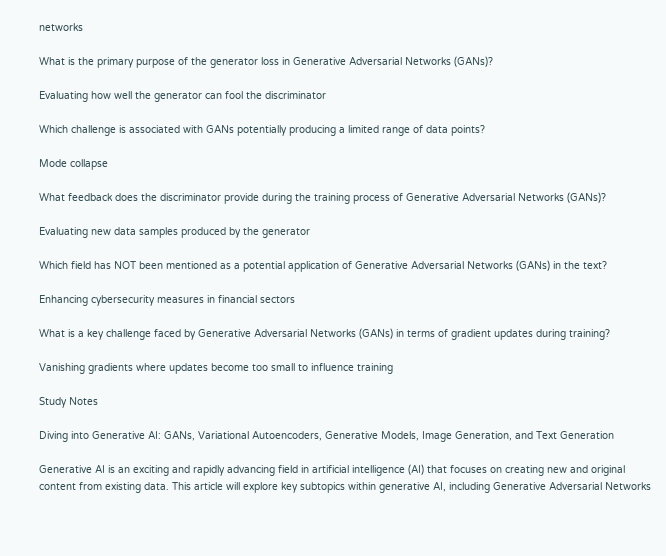networks

What is the primary purpose of the generator loss in Generative Adversarial Networks (GANs)?

Evaluating how well the generator can fool the discriminator

Which challenge is associated with GANs potentially producing a limited range of data points?

Mode collapse

What feedback does the discriminator provide during the training process of Generative Adversarial Networks (GANs)?

Evaluating new data samples produced by the generator

Which field has NOT been mentioned as a potential application of Generative Adversarial Networks (GANs) in the text?

Enhancing cybersecurity measures in financial sectors

What is a key challenge faced by Generative Adversarial Networks (GANs) in terms of gradient updates during training?

Vanishing gradients where updates become too small to influence training

Study Notes

Diving into Generative AI: GANs, Variational Autoencoders, Generative Models, Image Generation, and Text Generation

Generative AI is an exciting and rapidly advancing field in artificial intelligence (AI) that focuses on creating new and original content from existing data. This article will explore key subtopics within generative AI, including Generative Adversarial Networks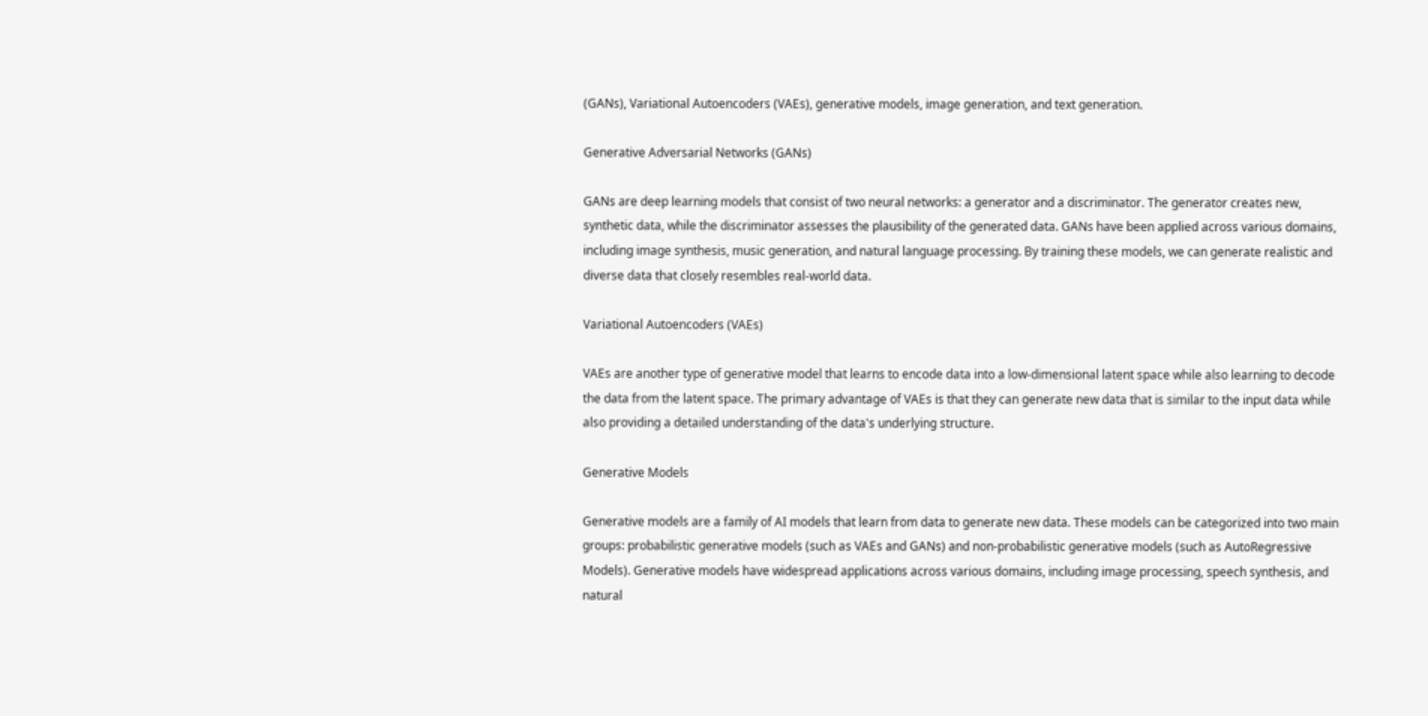(GANs), Variational Autoencoders (VAEs), generative models, image generation, and text generation.

Generative Adversarial Networks (GANs)

GANs are deep learning models that consist of two neural networks: a generator and a discriminator. The generator creates new, synthetic data, while the discriminator assesses the plausibility of the generated data. GANs have been applied across various domains, including image synthesis, music generation, and natural language processing. By training these models, we can generate realistic and diverse data that closely resembles real-world data.

Variational Autoencoders (VAEs)

VAEs are another type of generative model that learns to encode data into a low-dimensional latent space while also learning to decode the data from the latent space. The primary advantage of VAEs is that they can generate new data that is similar to the input data while also providing a detailed understanding of the data's underlying structure.

Generative Models

Generative models are a family of AI models that learn from data to generate new data. These models can be categorized into two main groups: probabilistic generative models (such as VAEs and GANs) and non-probabilistic generative models (such as AutoRegressive Models). Generative models have widespread applications across various domains, including image processing, speech synthesis, and natural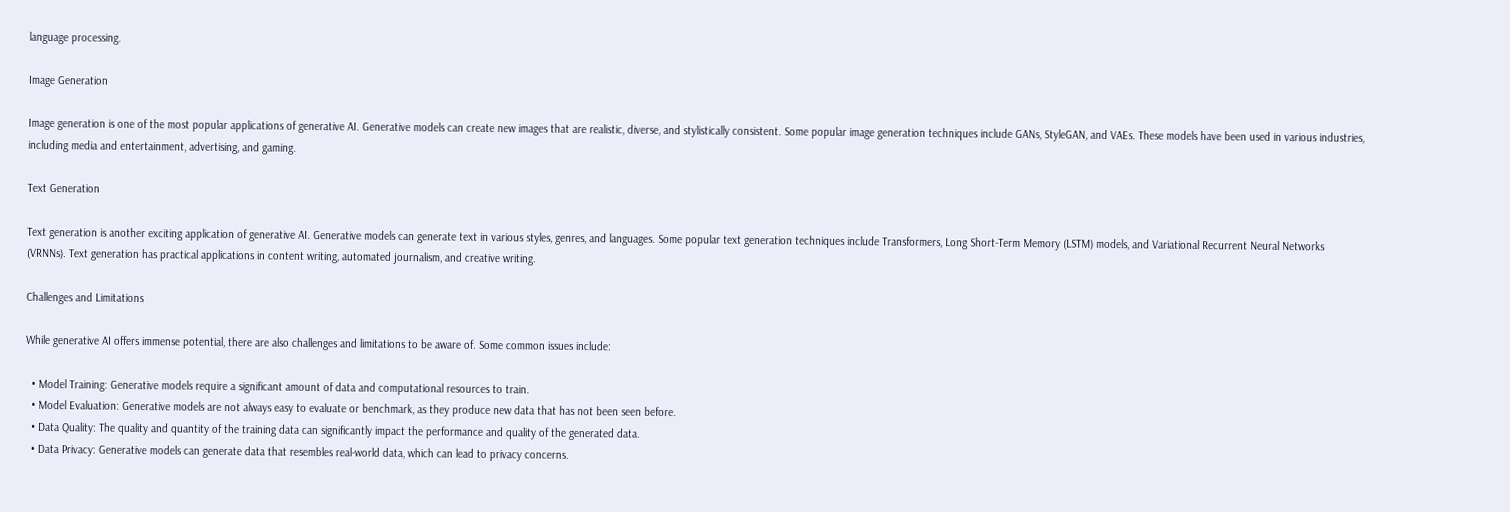language processing.

Image Generation

Image generation is one of the most popular applications of generative AI. Generative models can create new images that are realistic, diverse, and stylistically consistent. Some popular image generation techniques include GANs, StyleGAN, and VAEs. These models have been used in various industries, including media and entertainment, advertising, and gaming.

Text Generation

Text generation is another exciting application of generative AI. Generative models can generate text in various styles, genres, and languages. Some popular text generation techniques include Transformers, Long Short-Term Memory (LSTM) models, and Variational Recurrent Neural Networks (VRNNs). Text generation has practical applications in content writing, automated journalism, and creative writing.

Challenges and Limitations

While generative AI offers immense potential, there are also challenges and limitations to be aware of. Some common issues include:

  • Model Training: Generative models require a significant amount of data and computational resources to train.
  • Model Evaluation: Generative models are not always easy to evaluate or benchmark, as they produce new data that has not been seen before.
  • Data Quality: The quality and quantity of the training data can significantly impact the performance and quality of the generated data.
  • Data Privacy: Generative models can generate data that resembles real-world data, which can lead to privacy concerns.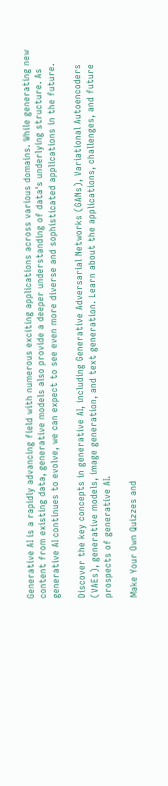Generative AI is a rapidly advancing field with numerous exciting applications across various domains. While generating new content from existing data, generative models also provide a deeper understanding of data's underlying structure. As generative AI continues to evolve, we can expect to see even more diverse and sophisticated applications in the future.

Discover the key concepts in generative AI, including Generative Adversarial Networks (GANs), Variational Autoencoders (VAEs), generative models, image generation, and text generation. Learn about the applications, challenges, and future prospects of generative AI.

Make Your Own Quizzes and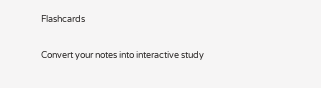Flashcards

Convert your notes into interactive study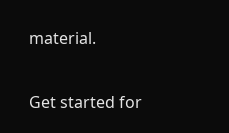material.

Get started for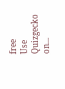free
Use Quizgecko on...